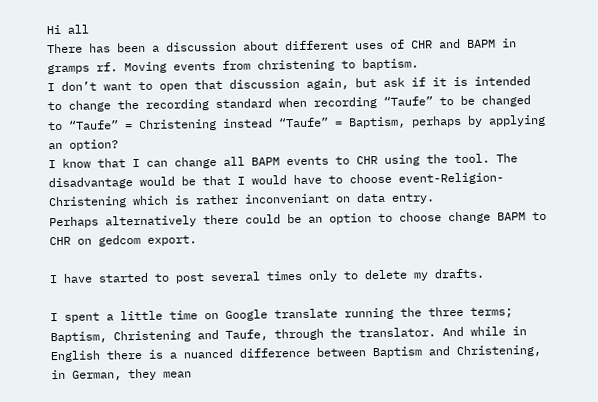Hi all
There has been a discussion about different uses of CHR and BAPM in gramps rf. Moving events from christening to baptism.
I don’t want to open that discussion again, but ask if it is intended to change the recording standard when recording “Taufe” to be changed to “Taufe” = Christening instead “Taufe” = Baptism, perhaps by applying an option?
I know that I can change all BAPM events to CHR using the tool. The disadvantage would be that I would have to choose event-Religion-Christening which is rather inconveniant on data entry.
Perhaps alternatively there could be an option to choose change BAPM to CHR on gedcom export.

I have started to post several times only to delete my drafts.

I spent a little time on Google translate running the three terms; Baptism, Christening and Taufe, through the translator. And while in English there is a nuanced difference between Baptism and Christening, in German, they mean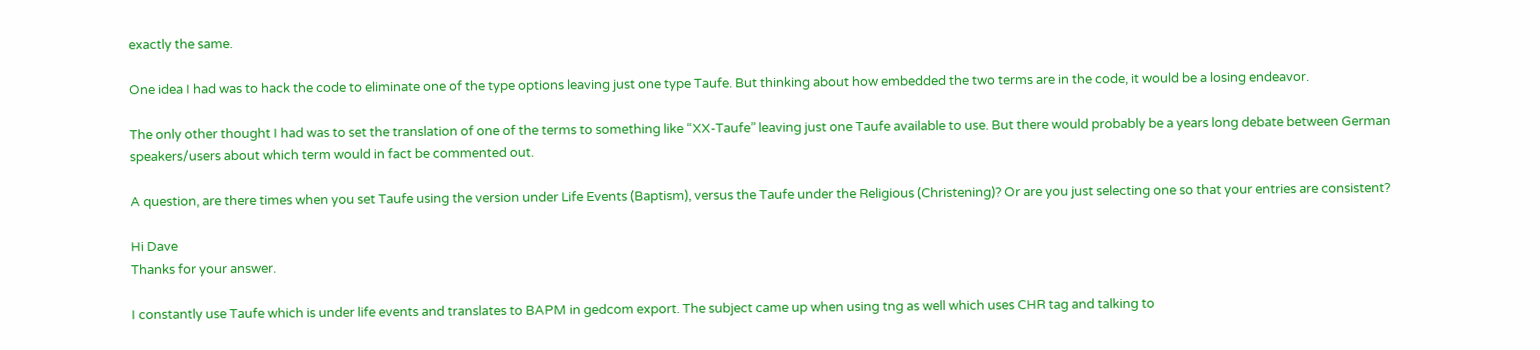exactly the same.

One idea I had was to hack the code to eliminate one of the type options leaving just one type Taufe. But thinking about how embedded the two terms are in the code, it would be a losing endeavor.

The only other thought I had was to set the translation of one of the terms to something like “XX-Taufe” leaving just one Taufe available to use. But there would probably be a years long debate between German speakers/users about which term would in fact be commented out.

A question, are there times when you set Taufe using the version under Life Events (Baptism), versus the Taufe under the Religious (Christening)? Or are you just selecting one so that your entries are consistent?

Hi Dave
Thanks for your answer.

I constantly use Taufe which is under life events and translates to BAPM in gedcom export. The subject came up when using tng as well which uses CHR tag and talking to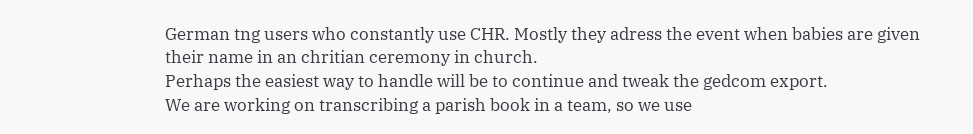German tng users who constantly use CHR. Mostly they adress the event when babies are given their name in an chritian ceremony in church.
Perhaps the easiest way to handle will be to continue and tweak the gedcom export.
We are working on transcribing a parish book in a team, so we use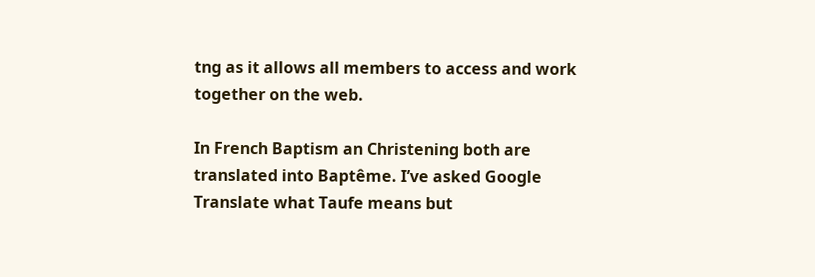tng as it allows all members to access and work together on the web.

In French Baptism an Christening both are translated into Baptême. I’ve asked Google Translate what Taufe means but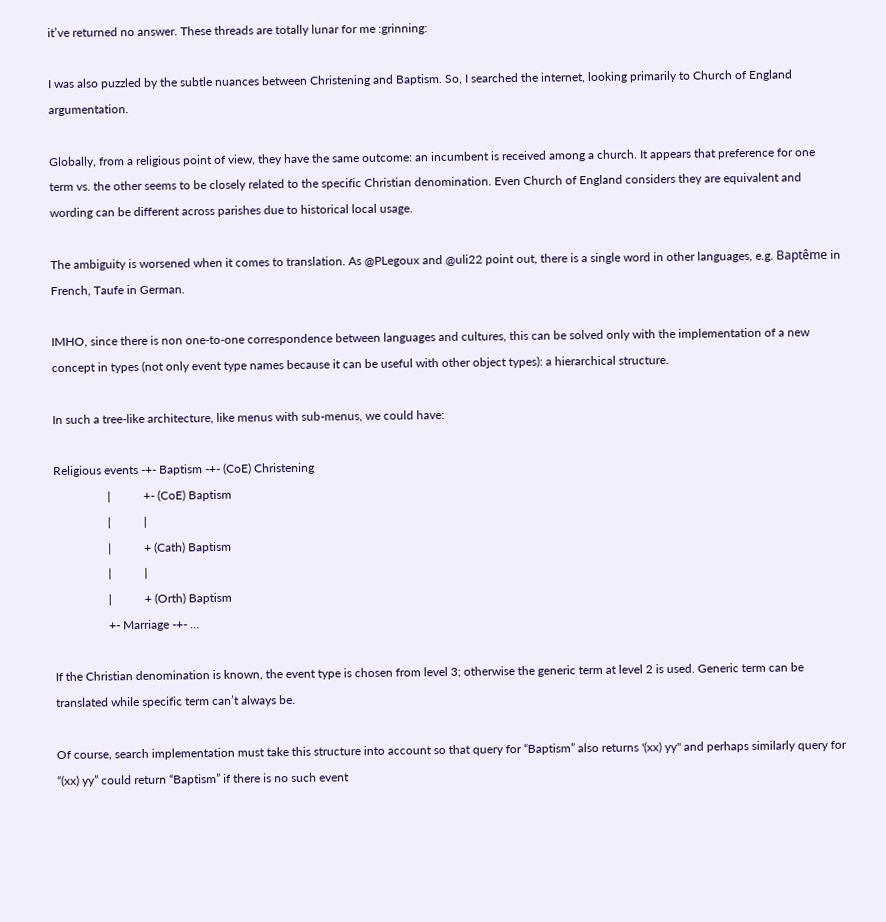it’ve returned no answer. These threads are totally lunar for me :grinning:

I was also puzzled by the subtle nuances between Christening and Baptism. So, I searched the internet, looking primarily to Church of England argumentation.

Globally, from a religious point of view, they have the same outcome: an incumbent is received among a church. It appears that preference for one term vs. the other seems to be closely related to the specific Christian denomination. Even Church of England considers they are equivalent and wording can be different across parishes due to historical local usage.

The ambiguity is worsened when it comes to translation. As @PLegoux and @uli22 point out, there is a single word in other languages, e.g. Baptême in French, Taufe in German.

IMHO, since there is non one-to-one correspondence between languages and cultures, this can be solved only with the implementation of a new concept in types (not only event type names because it can be useful with other object types): a hierarchical structure.

In such a tree-like architecture, like menus with sub-menus, we could have:

Religious events -+- Baptism -+- (CoE) Christening
                  |           +- (CoE) Baptism
                  |           |
                  |           + (Cath) Baptism
                  |           |
                  |           + (Orth) Baptism
                  +- Marriage -+- …

If the Christian denomination is known, the event type is chosen from level 3; otherwise the generic term at level 2 is used. Generic term can be translated while specific term can’t always be.

Of course, search implementation must take this structure into account so that query for “Baptism” also returns '(xx) yy" and perhaps similarly query for “(xx) yy” could return “Baptism” if there is no such event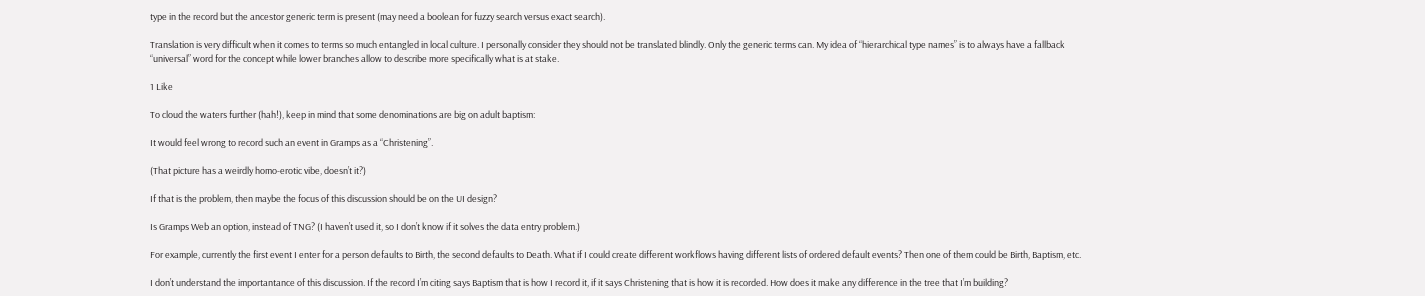type in the record but the ancestor generic term is present (may need a boolean for fuzzy search versus exact search).

Translation is very difficult when it comes to terms so much entangled in local culture. I personally consider they should not be translated blindly. Only the generic terms can. My idea of “hierarchical type names” is to always have a fallback “universal” word for the concept while lower branches allow to describe more specifically what is at stake.

1 Like

To cloud the waters further (hah!), keep in mind that some denominations are big on adult baptism:

It would feel wrong to record such an event in Gramps as a “Christening”.

(That picture has a weirdly homo-erotic vibe, doesn’t it?)

If that is the problem, then maybe the focus of this discussion should be on the UI design?

Is Gramps Web an option, instead of TNG? (I haven’t used it, so I don’t know if it solves the data entry problem.)

For example, currently the first event I enter for a person defaults to Birth, the second defaults to Death. What if I could create different workflows having different lists of ordered default events? Then one of them could be Birth, Baptism, etc.

I don’t understand the importantance of this discussion. If the record I’m citing says Baptism that is how I record it, if it says Christening that is how it is recorded. How does it make any difference in the tree that I’m building?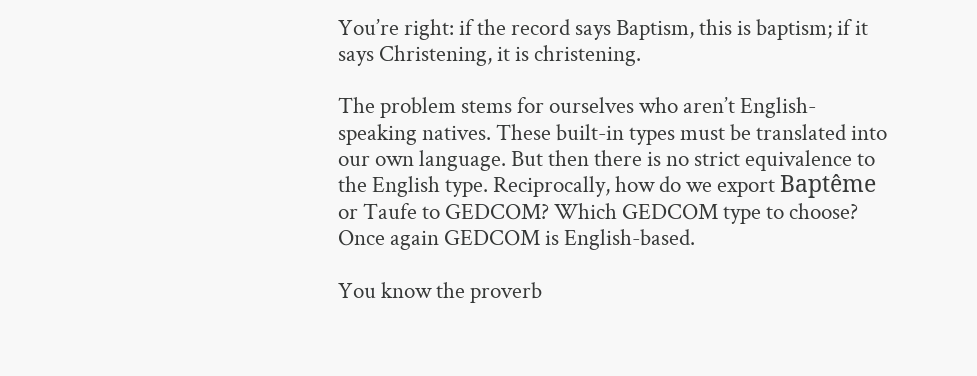You’re right: if the record says Baptism, this is baptism; if it says Christening, it is christening.

The problem stems for ourselves who aren’t English-speaking natives. These built-in types must be translated into our own language. But then there is no strict equivalence to the English type. Reciprocally, how do we export Baptême or Taufe to GEDCOM? Which GEDCOM type to choose? Once again GEDCOM is English-based.

You know the proverb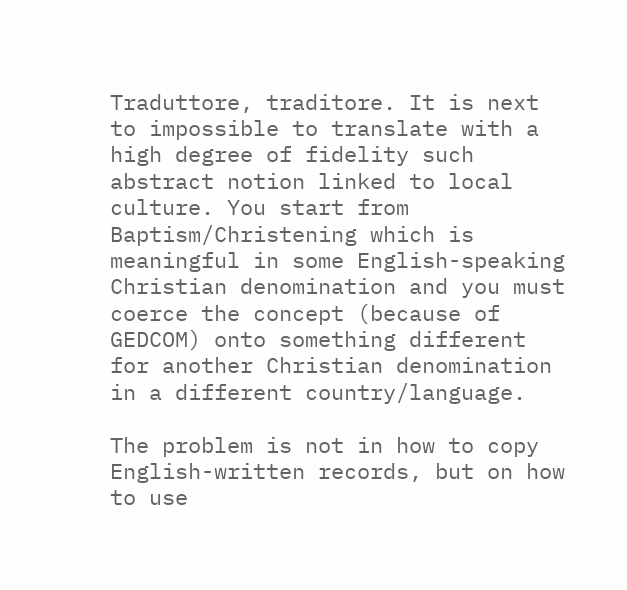Traduttore, traditore. It is next to impossible to translate with a high degree of fidelity such abstract notion linked to local culture. You start from Baptism/Christening which is meaningful in some English-speaking Christian denomination and you must coerce the concept (because of GEDCOM) onto something different for another Christian denomination in a different country/language.

The problem is not in how to copy English-written records, but on how to use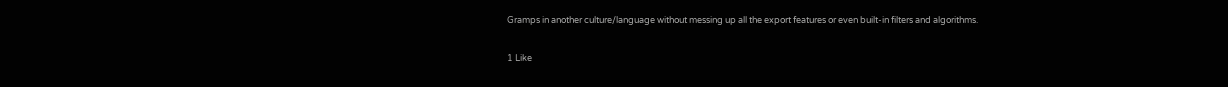Gramps in another culture/language without messing up all the export features or even built-in filters and algorithms.

1 Like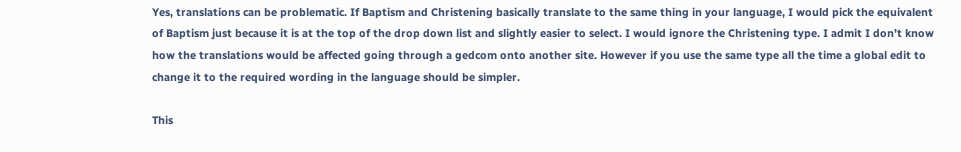Yes, translations can be problematic. If Baptism and Christening basically translate to the same thing in your language, I would pick the equivalent of Baptism just because it is at the top of the drop down list and slightly easier to select. I would ignore the Christening type. I admit I don’t know how the translations would be affected going through a gedcom onto another site. However if you use the same type all the time a global edit to change it to the required wording in the language should be simpler.

This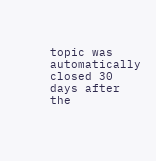topic was automatically closed 30 days after the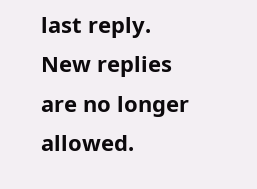last reply. New replies are no longer allowed.